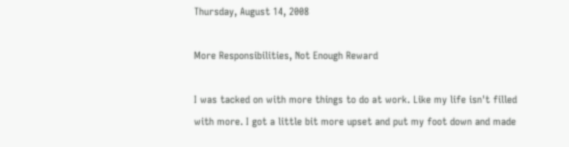Thursday, August 14, 2008

More Responsibilities, Not Enough Reward

I was tacked on with more things to do at work. Like my life isn't filled with more. I got a little bit more upset and put my foot down and made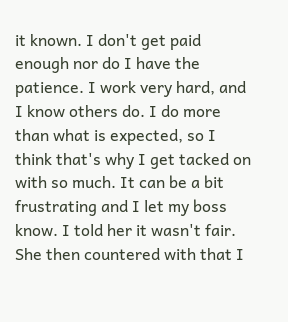it known. I don't get paid enough nor do I have the patience. I work very hard, and I know others do. I do more than what is expected, so I think that's why I get tacked on with so much. It can be a bit frustrating and I let my boss know. I told her it wasn't fair. She then countered with that I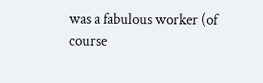was a fabulous worker (of course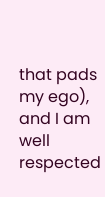that pads my ego), and I am well respected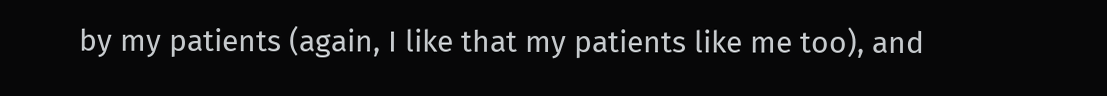by my patients (again, I like that my patients like me too), and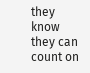they know they can count on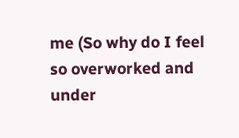me (So why do I feel so overworked and under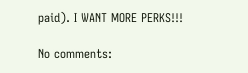paid). I WANT MORE PERKS!!!

No comments: